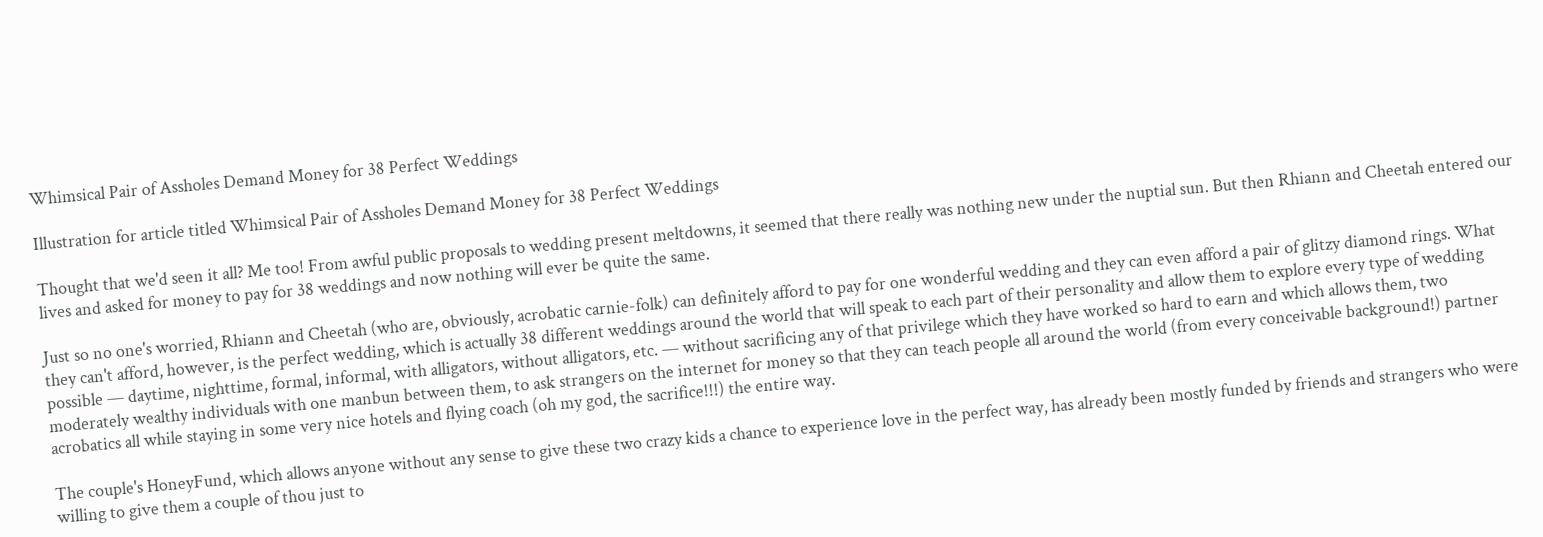Whimsical Pair of Assholes Demand Money for 38 Perfect Weddings

Illustration for article titled Whimsical Pair of Assholes Demand Money for 38 Perfect Weddings

Thought that we'd seen it all? Me too! From awful public proposals to wedding present meltdowns, it seemed that there really was nothing new under the nuptial sun. But then Rhiann and Cheetah entered our lives and asked for money to pay for 38 weddings and now nothing will ever be quite the same.

Just so no one's worried, Rhiann and Cheetah (who are, obviously, acrobatic carnie-folk) can definitely afford to pay for one wonderful wedding and they can even afford a pair of glitzy diamond rings. What they can't afford, however, is the perfect wedding, which is actually 38 different weddings around the world that will speak to each part of their personality and allow them to explore every type of wedding possible — daytime, nighttime, formal, informal, with alligators, without alligators, etc. — without sacrificing any of that privilege which they have worked so hard to earn and which allows them, two moderately wealthy individuals with one manbun between them, to ask strangers on the internet for money so that they can teach people all around the world (from every conceivable background!) partner acrobatics all while staying in some very nice hotels and flying coach (oh my god, the sacrifice!!!) the entire way.

The couple's HoneyFund, which allows anyone without any sense to give these two crazy kids a chance to experience love in the perfect way, has already been mostly funded by friends and strangers who were willing to give them a couple of thou just to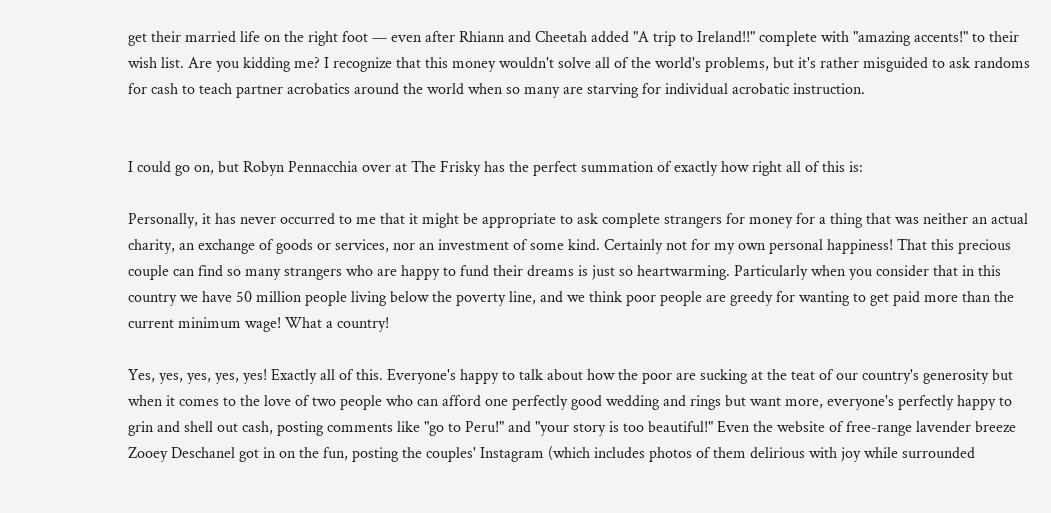get their married life on the right foot — even after Rhiann and Cheetah added "A trip to Ireland!!" complete with "amazing accents!" to their wish list. Are you kidding me? I recognize that this money wouldn't solve all of the world's problems, but it's rather misguided to ask randoms for cash to teach partner acrobatics around the world when so many are starving for individual acrobatic instruction.


I could go on, but Robyn Pennacchia over at The Frisky has the perfect summation of exactly how right all of this is:

Personally, it has never occurred to me that it might be appropriate to ask complete strangers for money for a thing that was neither an actual charity, an exchange of goods or services, nor an investment of some kind. Certainly not for my own personal happiness! That this precious couple can find so many strangers who are happy to fund their dreams is just so heartwarming. Particularly when you consider that in this country we have 50 million people living below the poverty line, and we think poor people are greedy for wanting to get paid more than the current minimum wage! What a country!

Yes, yes, yes, yes, yes! Exactly all of this. Everyone's happy to talk about how the poor are sucking at the teat of our country's generosity but when it comes to the love of two people who can afford one perfectly good wedding and rings but want more, everyone's perfectly happy to grin and shell out cash, posting comments like "go to Peru!" and "your story is too beautiful!" Even the website of free-range lavender breeze Zooey Deschanel got in on the fun, posting the couples' Instagram (which includes photos of them delirious with joy while surrounded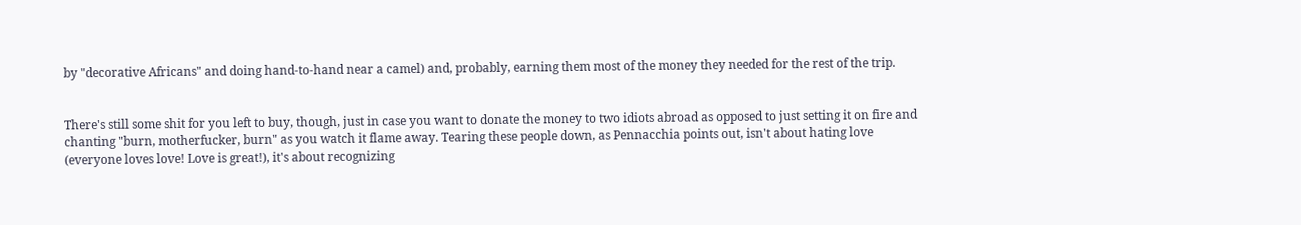by "decorative Africans" and doing hand-to-hand near a camel) and, probably, earning them most of the money they needed for the rest of the trip.


There's still some shit for you left to buy, though, just in case you want to donate the money to two idiots abroad as opposed to just setting it on fire and chanting "burn, motherfucker, burn" as you watch it flame away. Tearing these people down, as Pennacchia points out, isn't about hating love (everyone loves love! Love is great!), it's about recognizing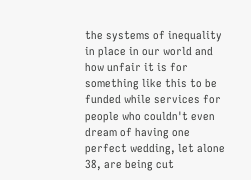the systems of inequality in place in our world and how unfair it is for something like this to be funded while services for people who couldn't even dream of having one perfect wedding, let alone 38, are being cut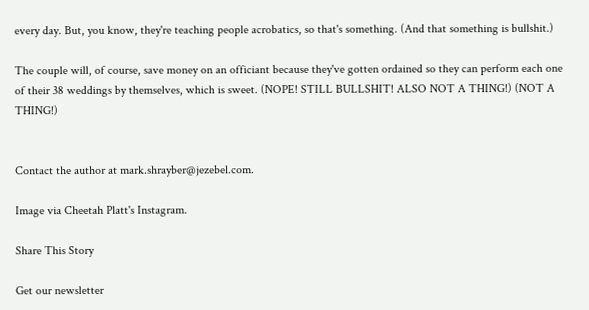every day. But, you know, they're teaching people acrobatics, so that's something. (And that something is bullshit.)

The couple will, of course, save money on an officiant because they've gotten ordained so they can perform each one of their 38 weddings by themselves, which is sweet. (NOPE! STILL BULLSHIT! ALSO NOT A THING!) (NOT A THING!)


Contact the author at mark.shrayber@jezebel.com.

Image via Cheetah Platt's Instagram.

Share This Story

Get our newsletter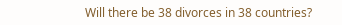Will there be 38 divorces in 38 countries?